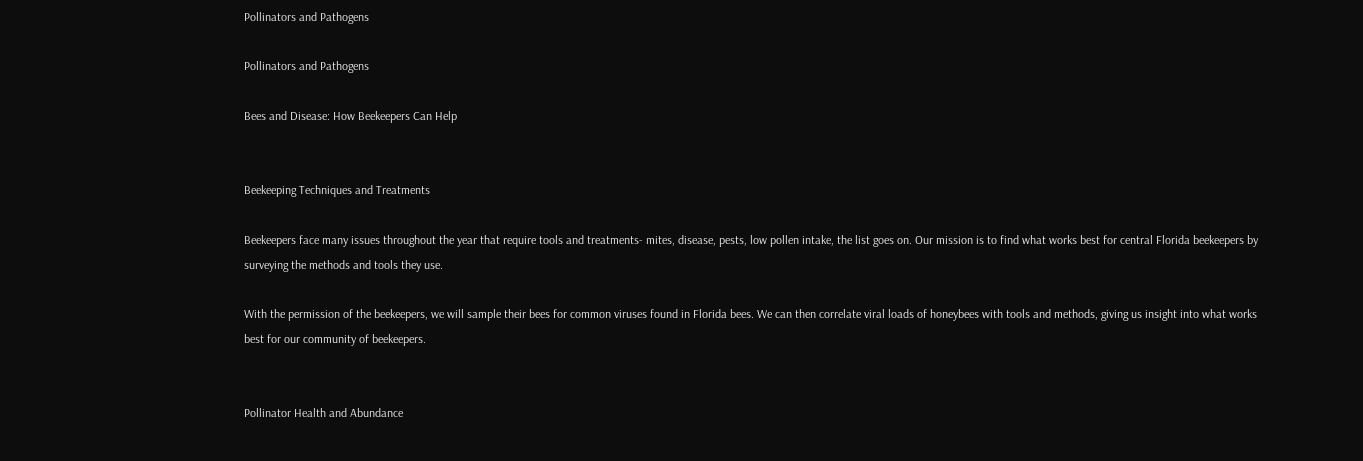Pollinators and Pathogens

Pollinators and Pathogens

Bees and Disease: How Beekeepers Can Help


Beekeeping Techniques and Treatments

Beekeepers face many issues throughout the year that require tools and treatments- mites, disease, pests, low pollen intake, the list goes on. Our mission is to find what works best for central Florida beekeepers by surveying the methods and tools they use.

With the permission of the beekeepers, we will sample their bees for common viruses found in Florida bees. We can then correlate viral loads of honeybees with tools and methods, giving us insight into what works best for our community of beekeepers.


Pollinator Health and Abundance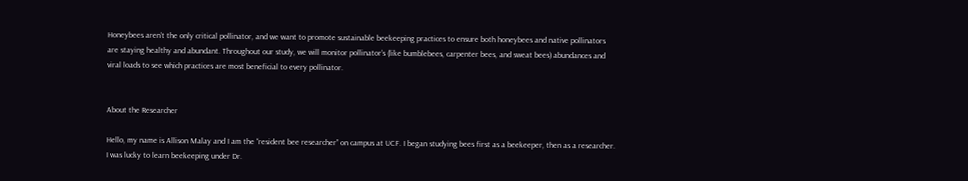Honeybees aren’t the only critical pollinator, and we want to promote sustainable beekeeping practices to ensure both honeybees and native pollinators are staying healthy and abundant. Throughout our study, we will monitor pollinator’s (like bumblebees, carpenter bees, and sweat bees) abundances and viral loads to see which practices are most beneficial to every pollinator.


About the Researcher

Hello, my name is Allison Malay and I am the “resident bee researcher” on campus at UCF. I began studying bees first as a beekeeper, then as a researcher. I was lucky to learn beekeeping under Dr.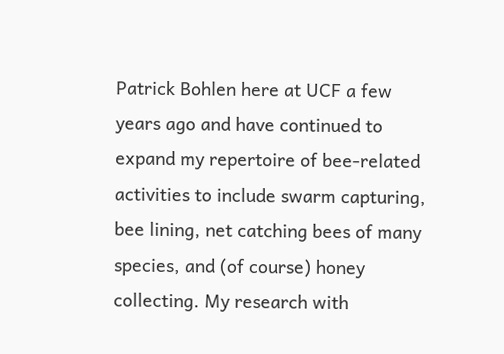Patrick Bohlen here at UCF a few years ago and have continued to expand my repertoire of bee-related activities to include swarm capturing, bee lining, net catching bees of many species, and (of course) honey collecting. My research with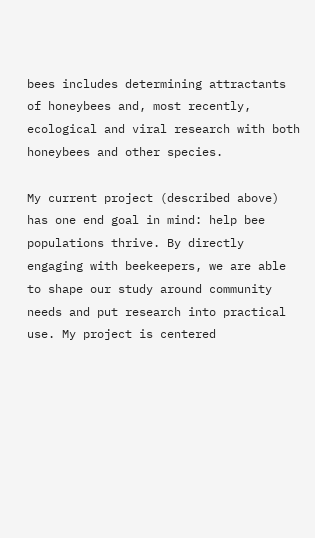bees includes determining attractants of honeybees and, most recently, ecological and viral research with both honeybees and other species.

My current project (described above) has one end goal in mind: help bee populations thrive. By directly engaging with beekeepers, we are able to shape our study around community needs and put research into practical use. My project is centered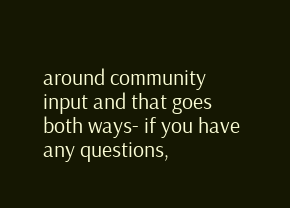around community input and that goes both ways- if you have any questions,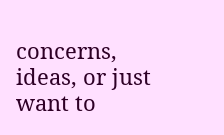concerns, ideas, or just want to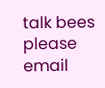talk bees please email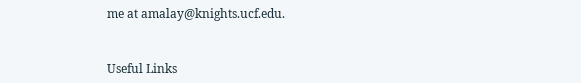me at amalay@knights.ucf.edu.


Useful Links